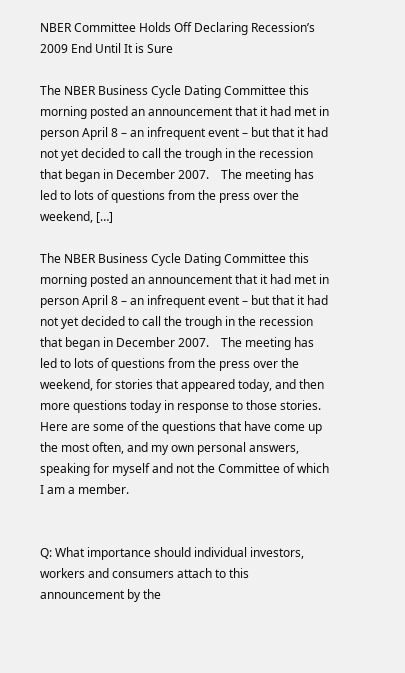NBER Committee Holds Off Declaring Recession’s 2009 End Until It is Sure

The NBER Business Cycle Dating Committee this morning posted an announcement that it had met in person April 8 – an infrequent event – but that it had not yet decided to call the trough in the recession that began in December 2007.    The meeting has led to lots of questions from the press over the weekend, […]

The NBER Business Cycle Dating Committee this morning posted an announcement that it had met in person April 8 – an infrequent event – but that it had not yet decided to call the trough in the recession that began in December 2007.    The meeting has led to lots of questions from the press over the weekend, for stories that appeared today, and then more questions today in response to those stories.  Here are some of the questions that have come up the most often, and my own personal answers, speaking for myself and not the Committee of which I am a member.


Q: What importance should individual investors, workers and consumers attach to this announcement by the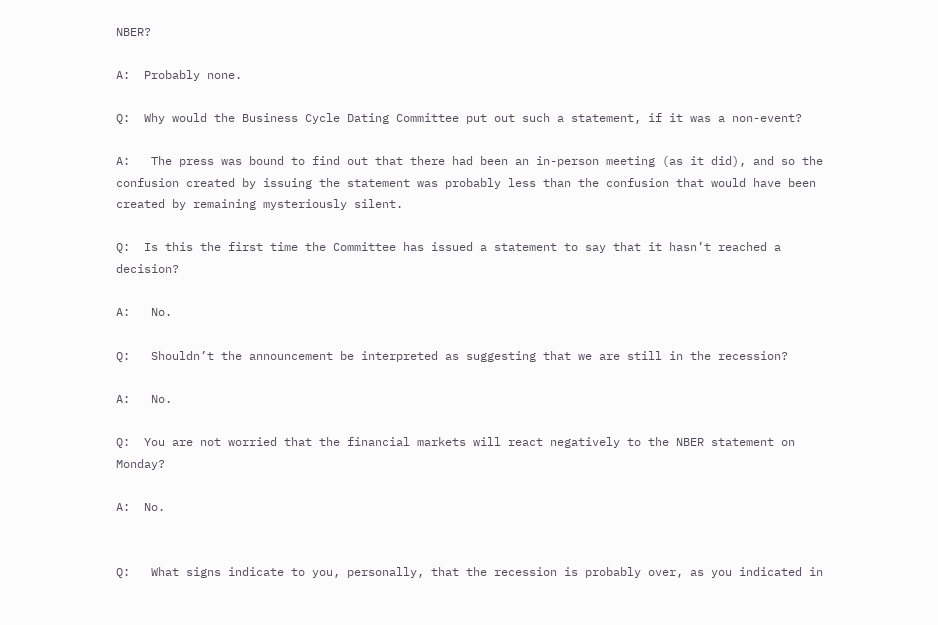NBER?

A:  Probably none.

Q:  Why would the Business Cycle Dating Committee put out such a statement, if it was a non-event?

A:   The press was bound to find out that there had been an in-person meeting (as it did), and so the confusion created by issuing the statement was probably less than the confusion that would have been created by remaining mysteriously silent.

Q:  Is this the first time the Committee has issued a statement to say that it hasn’t reached a decision?

A:   No.

Q:   Shouldn’t the announcement be interpreted as suggesting that we are still in the recession?

A:   No.

Q:  You are not worried that the financial markets will react negatively to the NBER statement on Monday?

A:  No.


Q:   What signs indicate to you, personally, that the recession is probably over, as you indicated in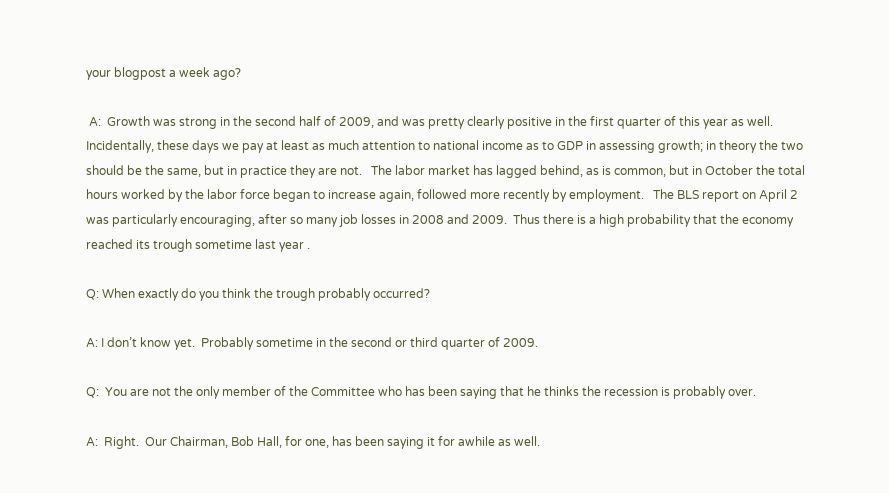your blogpost a week ago?

 A:  Growth was strong in the second half of 2009, and was pretty clearly positive in the first quarter of this year as well.   Incidentally, these days we pay at least as much attention to national income as to GDP in assessing growth; in theory the two should be the same, but in practice they are not.   The labor market has lagged behind, as is common, but in October the total hours worked by the labor force began to increase again, followed more recently by employment.   The BLS report on April 2 was particularly encouraging, after so many job losses in 2008 and 2009.  Thus there is a high probability that the economy reached its trough sometime last year .

Q: When exactly do you think the trough probably occurred?

A: I don’t know yet.  Probably sometime in the second or third quarter of 2009.

Q:  You are not the only member of the Committee who has been saying that he thinks the recession is probably over.

A:  Right.  Our Chairman, Bob Hall, for one, has been saying it for awhile as well.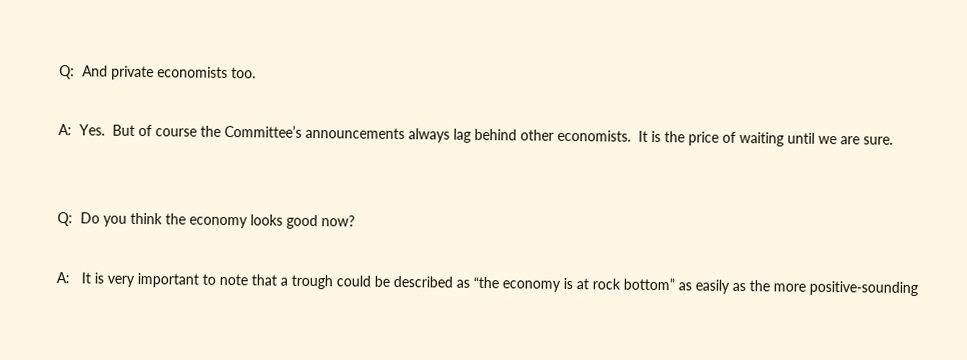Q:  And private economists too.

A:  Yes.  But of course the Committee’s announcements always lag behind other economists.  It is the price of waiting until we are sure.


Q:  Do you think the economy looks good now?

A:   It is very important to note that a trough could be described as “the economy is at rock bottom” as easily as the more positive-sounding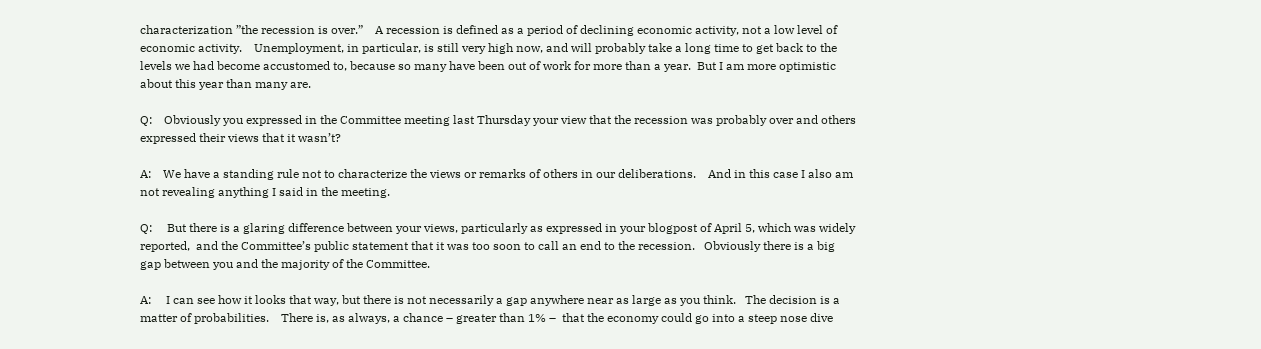characterization ”the recession is over.”    A recession is defined as a period of declining economic activity, not a low level of economic activity.    Unemployment, in particular, is still very high now, and will probably take a long time to get back to the levels we had become accustomed to, because so many have been out of work for more than a year.  But I am more optimistic about this year than many are.

Q:    Obviously you expressed in the Committee meeting last Thursday your view that the recession was probably over and others expressed their views that it wasn’t?

A:    We have a standing rule not to characterize the views or remarks of others in our deliberations.    And in this case I also am not revealing anything I said in the meeting.

Q:     But there is a glaring difference between your views, particularly as expressed in your blogpost of April 5, which was widely reported,  and the Committee’s public statement that it was too soon to call an end to the recession.   Obviously there is a big gap between you and the majority of the Committee.

A:     I can see how it looks that way, but there is not necessarily a gap anywhere near as large as you think.   The decision is a matter of probabilities.    There is, as always, a chance – greater than 1% –  that the economy could go into a steep nose dive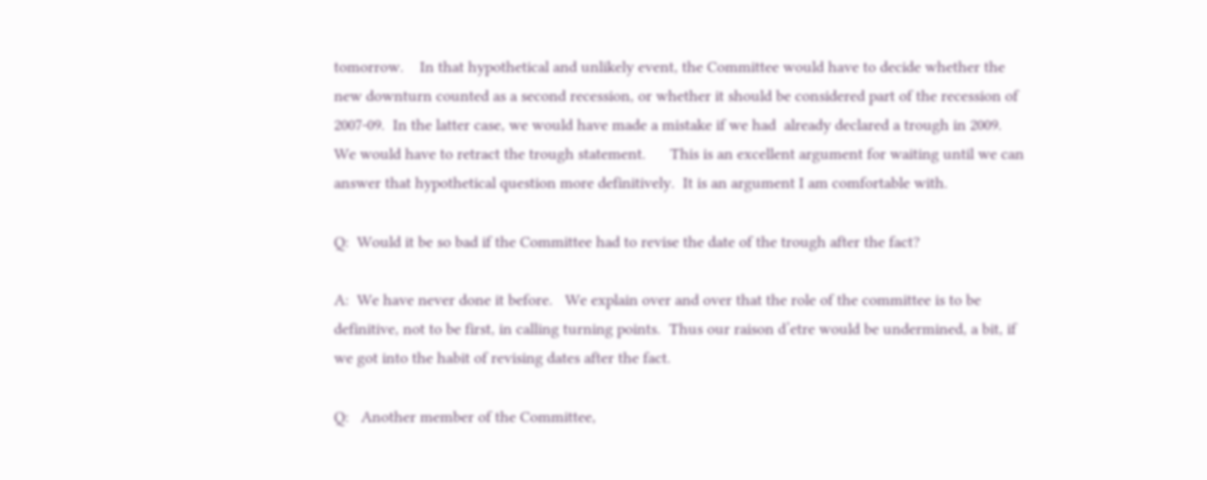tomorrow.    In that hypothetical and unlikely event, the Committee would have to decide whether the new downturn counted as a second recession, or whether it should be considered part of the recession of 2007-09.  In the latter case, we would have made a mistake if we had  already declared a trough in 2009.    We would have to retract the trough statement.      This is an excellent argument for waiting until we can answer that hypothetical question more definitively.  It is an argument I am comfortable with.

Q:  Would it be so bad if the Committee had to revise the date of the trough after the fact?

A:  We have never done it before.   We explain over and over that the role of the committee is to be definitive, not to be first, in calling turning points.  Thus our raison d’etre would be undermined, a bit, if we got into the habit of revising dates after the fact.

Q:   Another member of the Committee,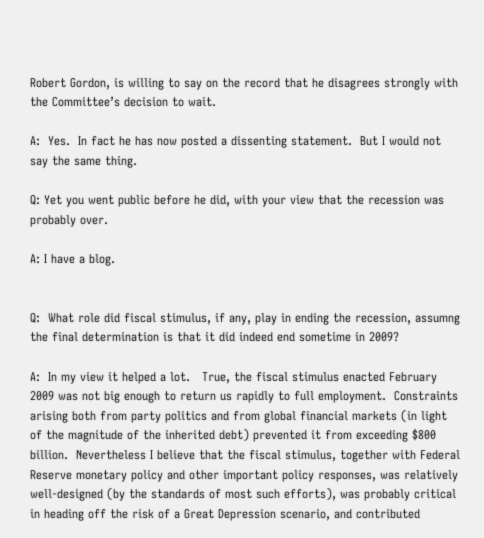Robert Gordon, is willing to say on the record that he disagrees strongly with the Committee’s decision to wait.

A:  Yes.  In fact he has now posted a dissenting statement.  But I would not say the same thing.

Q: Yet you went public before he did, with your view that the recession was probably over.

A: I have a blog.


Q:  What role did fiscal stimulus, if any, play in ending the recession, assumng the final determination is that it did indeed end sometime in 2009?

A:  In my view it helped a lot.   True, the fiscal stimulus enacted February 2009 was not big enough to return us rapidly to full employment.  Constraints arising both from party politics and from global financial markets (in light of the magnitude of the inherited debt) prevented it from exceeding $800 billion.  Nevertheless I believe that the fiscal stimulus, together with Federal Reserve monetary policy and other important policy responses, was relatively well-designed (by the standards of most such efforts), was probably critical in heading off the risk of a Great Depression scenario, and contributed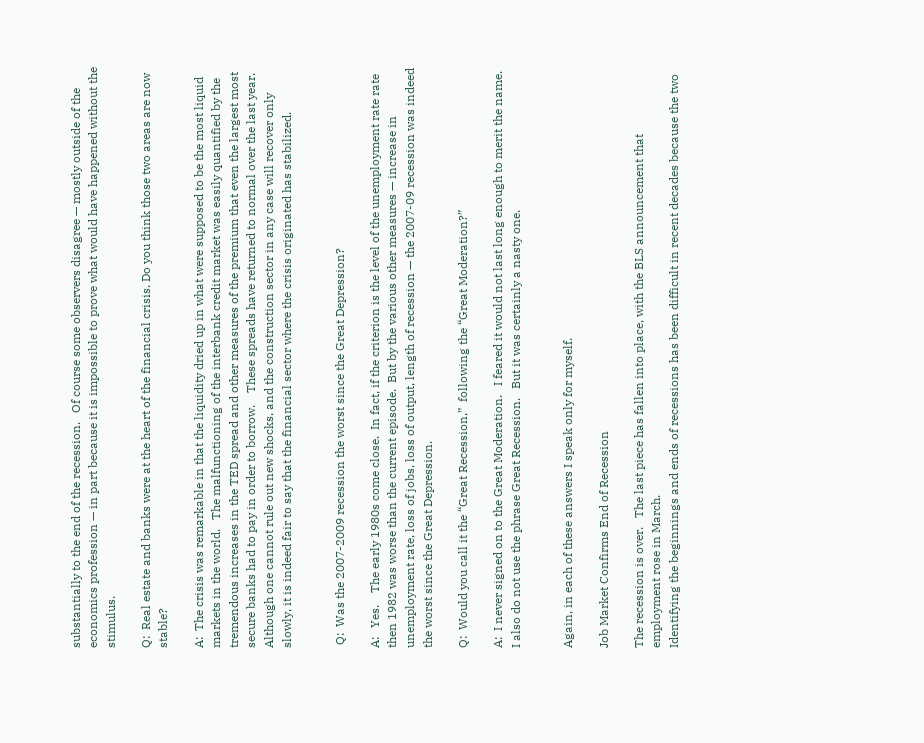substantially to the end of the recession.   Of course some observers disagree — mostly outside of the economics profession — in part because it is impossible to prove what would have happened without the stimulus.

Q:  Real estate and banks were at the heart of the financial crisis. Do you think those two areas are now stable?

A:  The crisis was remarkable in that the liquidity dried up in what were supposed to be the most liquid markets in the world.   The malfunctioning of the interbank credit market was easily quantified by the tremendous increases in the TED spread and other measures of the premium that even the largest most secure banks had to pay in order to borrow.    These spreads have returned to normal over the last year.  Although one cannot rule out new shocks, and the construction sector in any case will recover only slowly, it is indeed fair to say that the financial sector where the crisis originated has stabilized.


 Q:  Was the 2007-2009 recession the worst since the Great Depression?

A:   Yes.    The early 1980s come close.  In fact, if the criterion is the level of the unemployment rate rate then 1982 was worse than the current episode.  But by the various other measures — increase in unemployment rate, loss of jobs, loss of output, length of recession — the 2007-09 recession was indeed the worst since the Great Depression.

Q:  Would you call it the “Great Recession,”  following the “Great Moderation?”

A:  I never signed on to the Great Moderation.   I feared it would not last long enough to merit the name.    I also do not use the phrase Great Recession.   But it was certainly a nasty one.


Again, in each of these answers I speak only for myself.

Job Market Confirms End of Recession

The recession is over.   The last piece has fallen into place, with the BLS announcement that employment rose in March.
Identifying the beginnings and ends of recessions has been difficult in recent decades because the two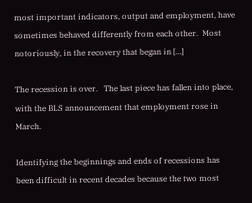most important indicators, output and employment, have sometimes behaved differently from each other.  Most notoriously, in the recovery that began in […]

The recession is over.   The last piece has fallen into place, with the BLS announcement that employment rose in March.

Identifying the beginnings and ends of recessions has been difficult in recent decades because the two most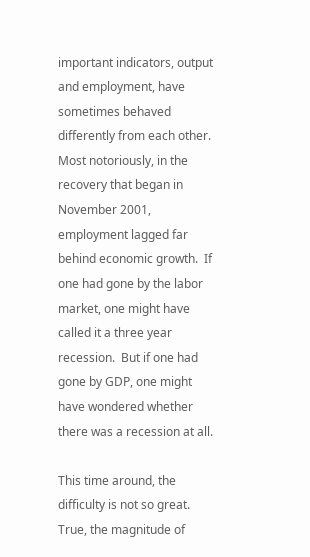important indicators, output and employment, have sometimes behaved differently from each other.  Most notoriously, in the recovery that began in November 2001, employment lagged far behind economic growth.  If one had gone by the labor market, one might have called it a three year recession.  But if one had gone by GDP, one might have wondered whether there was a recession at all.

This time around, the difficulty is not so great.   True, the magnitude of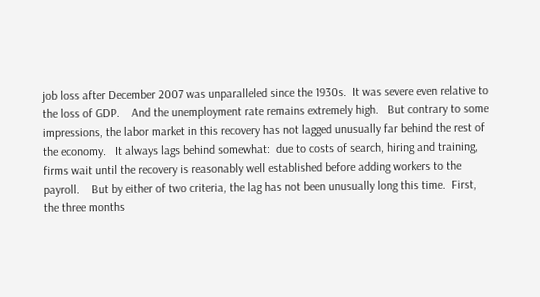job loss after December 2007 was unparalleled since the 1930s.  It was severe even relative to the loss of GDP.    And the unemployment rate remains extremely high.   But contrary to some impressions, the labor market in this recovery has not lagged unusually far behind the rest of the economy.   It always lags behind somewhat:  due to costs of search, hiring and training, firms wait until the recovery is reasonably well established before adding workers to the payroll.    But by either of two criteria, the lag has not been unusually long this time.  First, the three months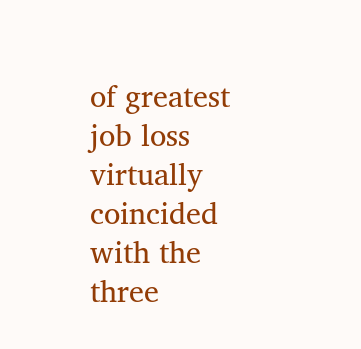of greatest job loss virtually coincided with the three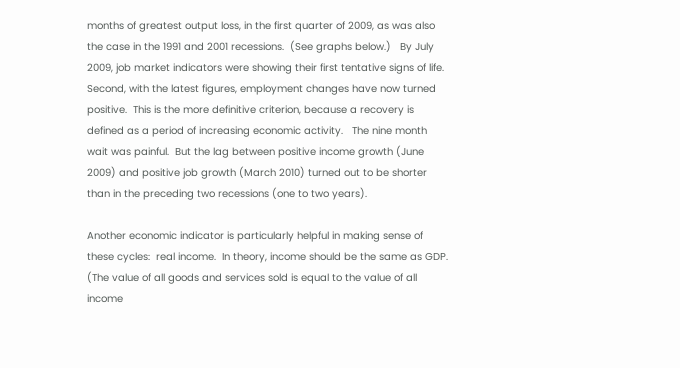months of greatest output loss, in the first quarter of 2009, as was also the case in the 1991 and 2001 recessions.  (See graphs below.)   By July 2009, job market indicators were showing their first tentative signs of life.   Second, with the latest figures, employment changes have now turned positive.  This is the more definitive criterion, because a recovery is defined as a period of increasing economic activity.   The nine month wait was painful.  But the lag between positive income growth (June 2009) and positive job growth (March 2010) turned out to be shorter than in the preceding two recessions (one to two years).

Another economic indicator is particularly helpful in making sense of these cycles:  real income.  In theory, income should be the same as GDP.  (The value of all goods and services sold is equal to the value of all income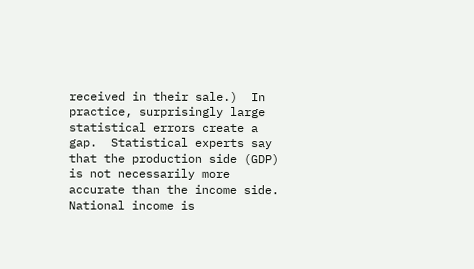received in their sale.)  In practice, surprisingly large statistical errors create a gap.  Statistical experts say that the production side (GDP) is not necessarily more accurate than the income side.  National income is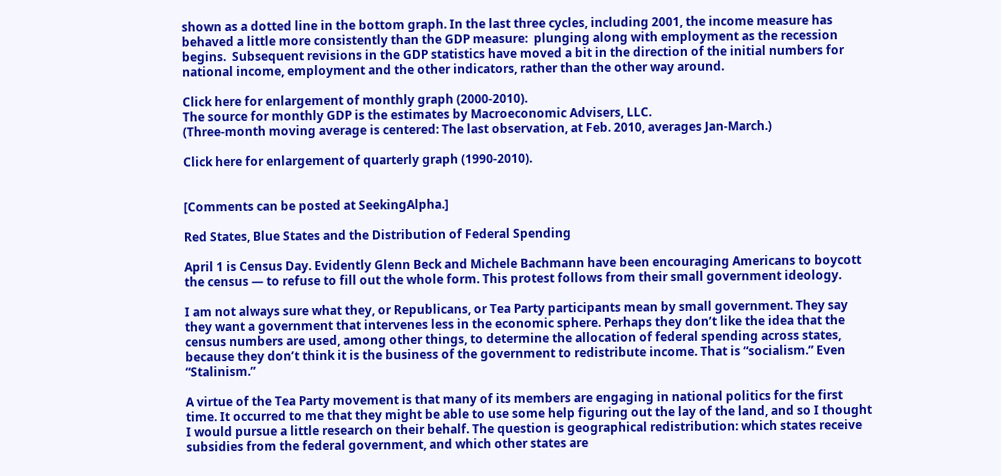shown as a dotted line in the bottom graph. In the last three cycles, including 2001, the income measure has behaved a little more consistently than the GDP measure:  plunging along with employment as the recession begins.  Subsequent revisions in the GDP statistics have moved a bit in the direction of the initial numbers for national income, employment and the other indicators, rather than the other way around.

Click here for enlargement of monthly graph (2000-2010).
The source for monthly GDP is the estimates by Macroeconomic Advisers, LLC.
(Three-month moving average is centered: The last observation, at Feb. 2010, averages Jan-March.)

Click here for enlargement of quarterly graph (1990-2010).


[Comments can be posted at SeekingAlpha.]

Red States, Blue States and the Distribution of Federal Spending

April 1 is Census Day. Evidently Glenn Beck and Michele Bachmann have been encouraging Americans to boycott the census — to refuse to fill out the whole form. This protest follows from their small government ideology.

I am not always sure what they, or Republicans, or Tea Party participants mean by small government. They say they want a government that intervenes less in the economic sphere. Perhaps they don’t like the idea that the census numbers are used, among other things, to determine the allocation of federal spending across states, because they don’t think it is the business of the government to redistribute income. That is “socialism.” Even “Stalinism.”

A virtue of the Tea Party movement is that many of its members are engaging in national politics for the first time. It occurred to me that they might be able to use some help figuring out the lay of the land, and so I thought I would pursue a little research on their behalf. The question is geographical redistribution: which states receive subsidies from the federal government, and which other states are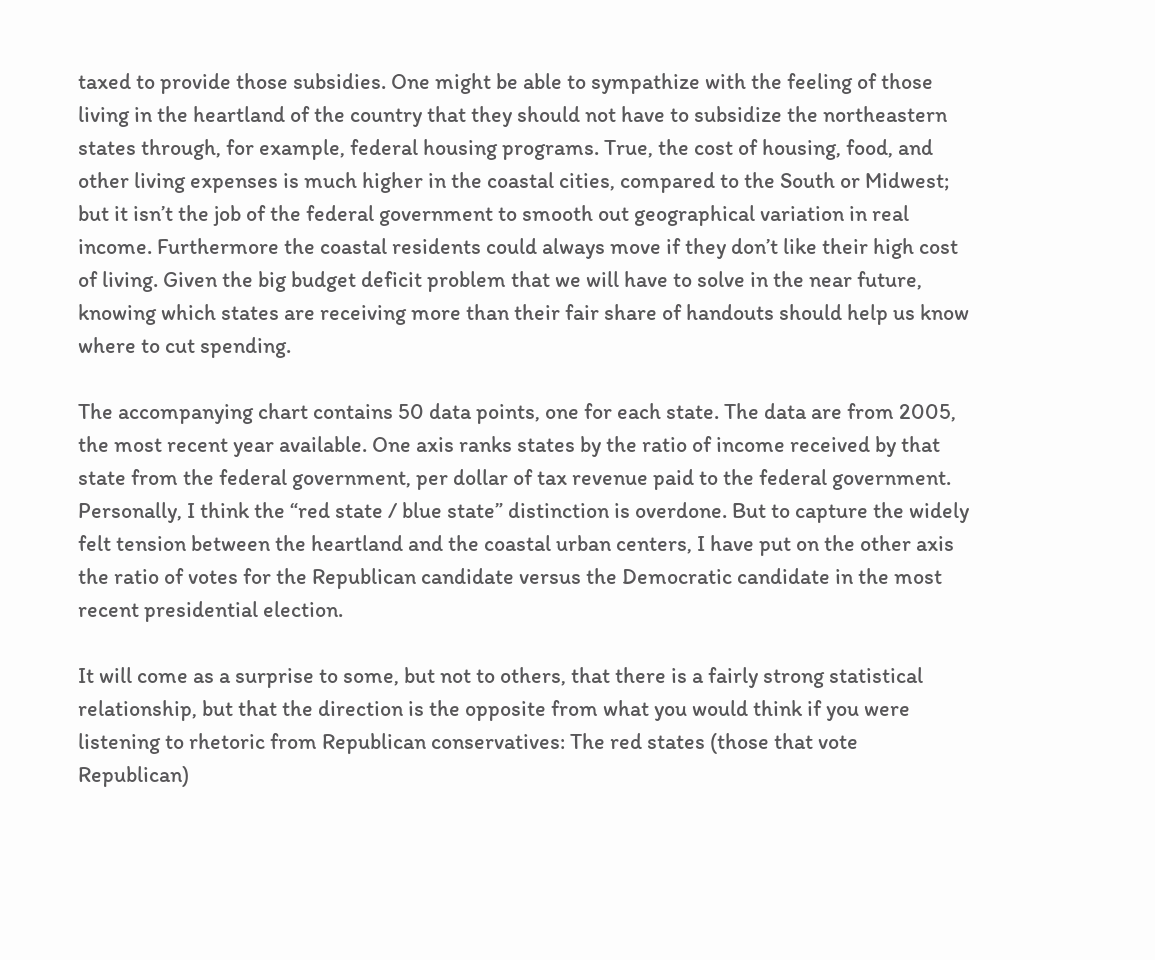taxed to provide those subsidies. One might be able to sympathize with the feeling of those living in the heartland of the country that they should not have to subsidize the northeastern states through, for example, federal housing programs. True, the cost of housing, food, and other living expenses is much higher in the coastal cities, compared to the South or Midwest; but it isn’t the job of the federal government to smooth out geographical variation in real income. Furthermore the coastal residents could always move if they don’t like their high cost of living. Given the big budget deficit problem that we will have to solve in the near future, knowing which states are receiving more than their fair share of handouts should help us know where to cut spending.

The accompanying chart contains 50 data points, one for each state. The data are from 2005, the most recent year available. One axis ranks states by the ratio of income received by that state from the federal government, per dollar of tax revenue paid to the federal government. Personally, I think the “red state / blue state” distinction is overdone. But to capture the widely felt tension between the heartland and the coastal urban centers, I have put on the other axis the ratio of votes for the Republican candidate versus the Democratic candidate in the most recent presidential election.

It will come as a surprise to some, but not to others, that there is a fairly strong statistical relationship, but that the direction is the opposite from what you would think if you were listening to rhetoric from Republican conservatives: The red states (those that vote Republican)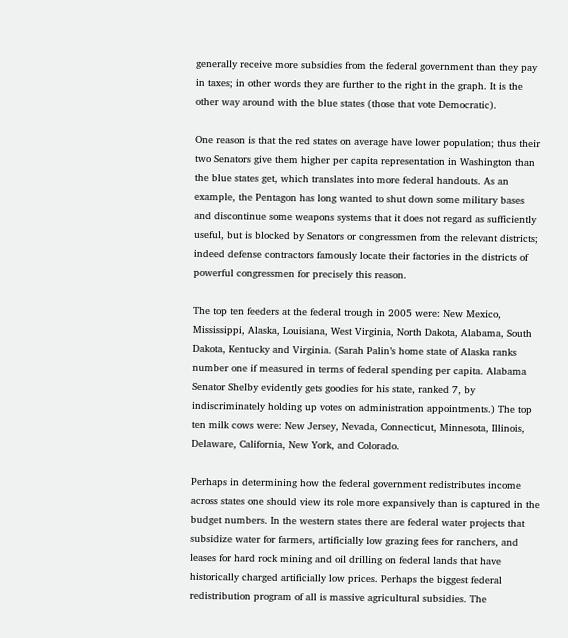generally receive more subsidies from the federal government than they pay in taxes; in other words they are further to the right in the graph. It is the other way around with the blue states (those that vote Democratic).

One reason is that the red states on average have lower population; thus their two Senators give them higher per capita representation in Washington than the blue states get, which translates into more federal handouts. As an example, the Pentagon has long wanted to shut down some military bases and discontinue some weapons systems that it does not regard as sufficiently useful, but is blocked by Senators or congressmen from the relevant districts; indeed defense contractors famously locate their factories in the districts of powerful congressmen for precisely this reason.

The top ten feeders at the federal trough in 2005 were: New Mexico, Mississippi, Alaska, Louisiana, West Virginia, North Dakota, Alabama, South Dakota, Kentucky and Virginia. (Sarah Palin’s home state of Alaska ranks number one if measured in terms of federal spending per capita. Alabama Senator Shelby evidently gets goodies for his state, ranked 7, by indiscriminately holding up votes on administration appointments.) The top ten milk cows were: New Jersey, Nevada, Connecticut, Minnesota, Illinois, Delaware, California, New York, and Colorado.

Perhaps in determining how the federal government redistributes income across states one should view its role more expansively than is captured in the budget numbers. In the western states there are federal water projects that subsidize water for farmers, artificially low grazing fees for ranchers, and leases for hard rock mining and oil drilling on federal lands that have historically charged artificially low prices. Perhaps the biggest federal redistribution program of all is massive agricultural subsidies. The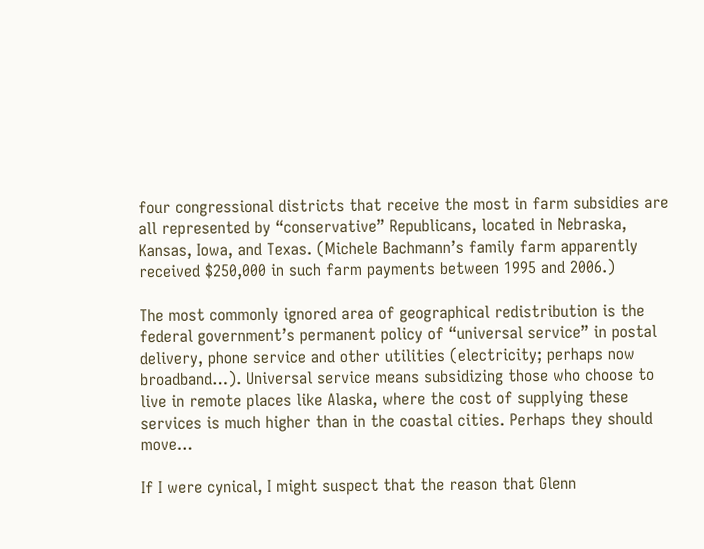four congressional districts that receive the most in farm subsidies are all represented by “conservative” Republicans, located in Nebraska, Kansas, Iowa, and Texas. (Michele Bachmann’s family farm apparently received $250,000 in such farm payments between 1995 and 2006.)

The most commonly ignored area of geographical redistribution is the federal government’s permanent policy of “universal service” in postal delivery, phone service and other utilities (electricity; perhaps now broadband…). Universal service means subsidizing those who choose to live in remote places like Alaska, where the cost of supplying these services is much higher than in the coastal cities. Perhaps they should move…

If I were cynical, I might suspect that the reason that Glenn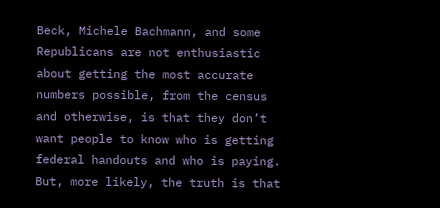Beck, Michele Bachmann, and some Republicans are not enthusiastic about getting the most accurate numbers possible, from the census and otherwise, is that they don’t want people to know who is getting federal handouts and who is paying. But, more likely, the truth is that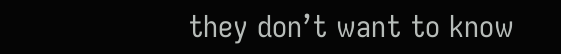they don’t want to know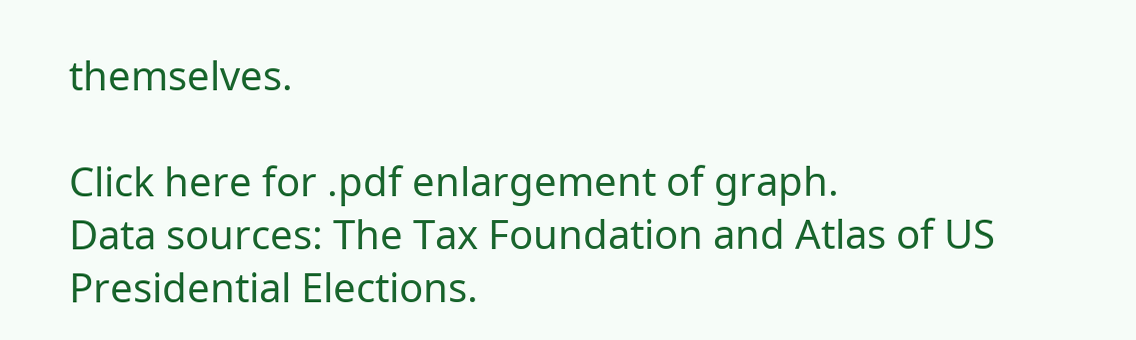themselves.

Click here for .pdf enlargement of graph.
Data sources: The Tax Foundation and Atlas of US Presidential Elections.